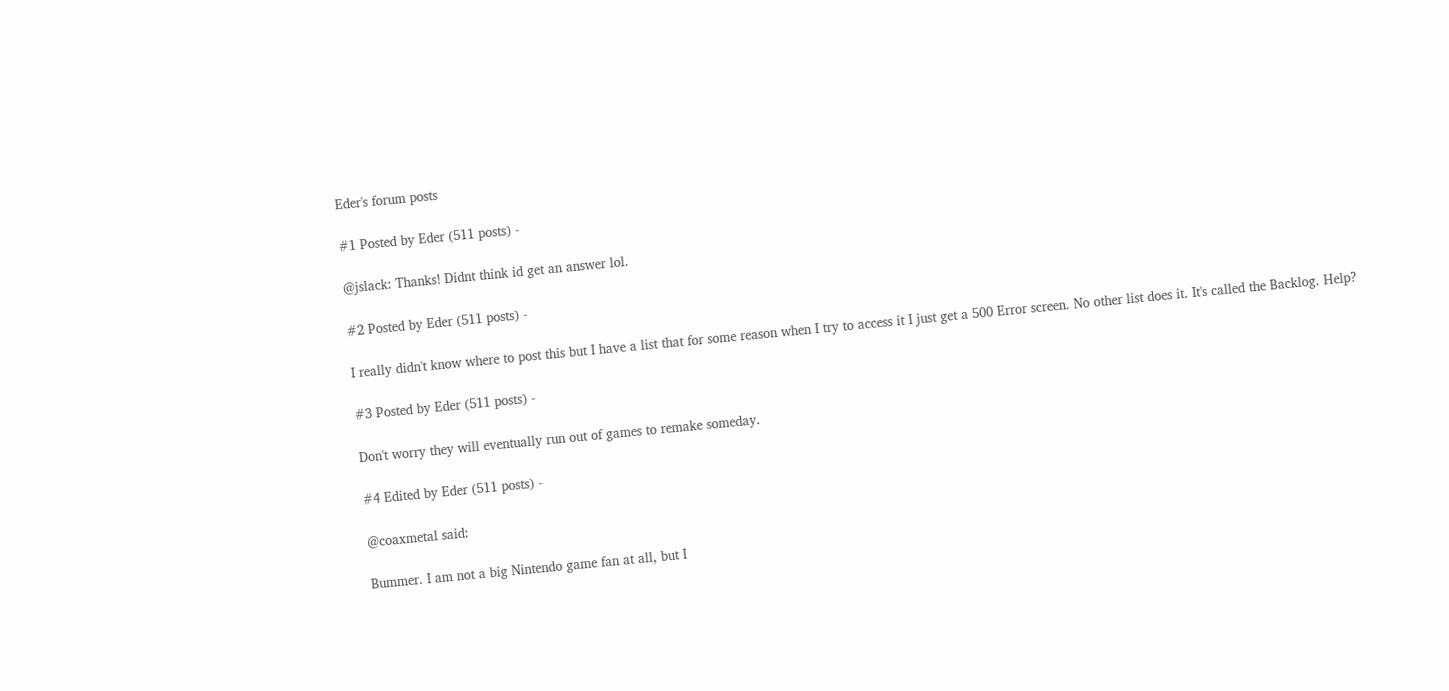Eder's forum posts

#1 Posted by Eder (511 posts) -

@jslack: Thanks! Didnt think id get an answer lol.

#2 Posted by Eder (511 posts) -

I really didn't know where to post this but I have a list that for some reason when I try to access it I just get a 500 Error screen. No other list does it. It's called the Backlog. Help?

#3 Posted by Eder (511 posts) -

Don't worry they will eventually run out of games to remake someday.

#4 Edited by Eder (511 posts) -

@coaxmetal said:

Bummer. I am not a big Nintendo game fan at all, but I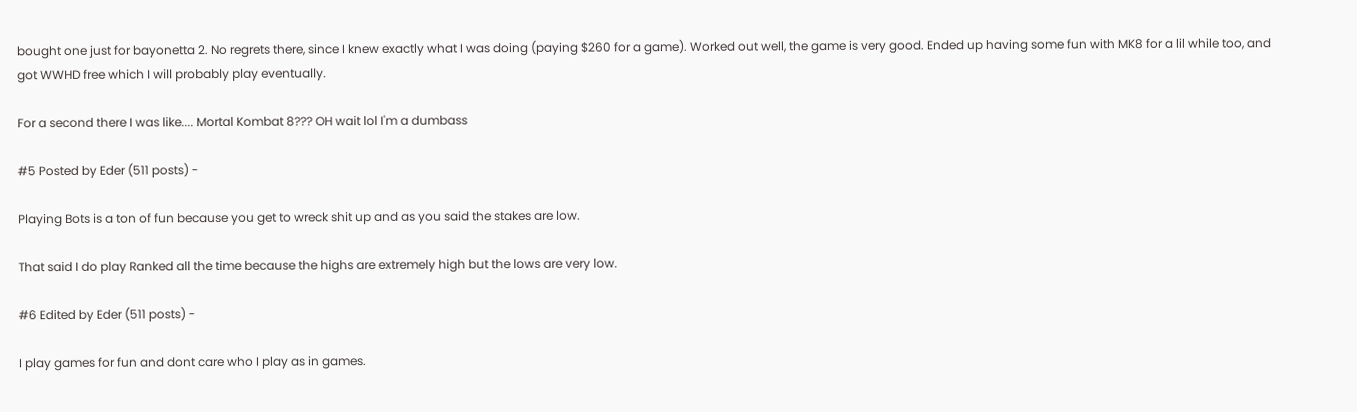bought one just for bayonetta 2. No regrets there, since I knew exactly what I was doing (paying $260 for a game). Worked out well, the game is very good. Ended up having some fun with MK8 for a lil while too, and got WWHD free which I will probably play eventually.

For a second there I was like.... Mortal Kombat 8??? OH wait lol I'm a dumbass

#5 Posted by Eder (511 posts) -

Playing Bots is a ton of fun because you get to wreck shit up and as you said the stakes are low.

That said I do play Ranked all the time because the highs are extremely high but the lows are very low.

#6 Edited by Eder (511 posts) -

I play games for fun and dont care who I play as in games.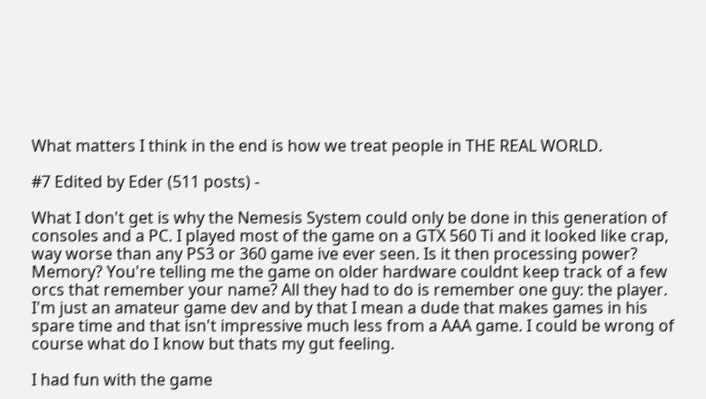What matters I think in the end is how we treat people in THE REAL WORLD.

#7 Edited by Eder (511 posts) -

What I don't get is why the Nemesis System could only be done in this generation of consoles and a PC. I played most of the game on a GTX 560 Ti and it looked like crap, way worse than any PS3 or 360 game ive ever seen. Is it then processing power? Memory? You're telling me the game on older hardware couldnt keep track of a few orcs that remember your name? All they had to do is remember one guy: the player. I'm just an amateur game dev and by that I mean a dude that makes games in his spare time and that isn't impressive much less from a AAA game. I could be wrong of course what do I know but thats my gut feeling.

I had fun with the game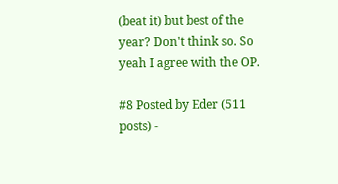(beat it) but best of the year? Don't think so. So yeah I agree with the OP.

#8 Posted by Eder (511 posts) -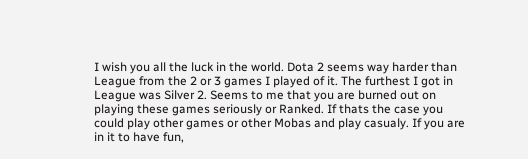I wish you all the luck in the world. Dota 2 seems way harder than League from the 2 or 3 games I played of it. The furthest I got in League was Silver 2. Seems to me that you are burned out on playing these games seriously or Ranked. If thats the case you could play other games or other Mobas and play casualy. If you are in it to have fun,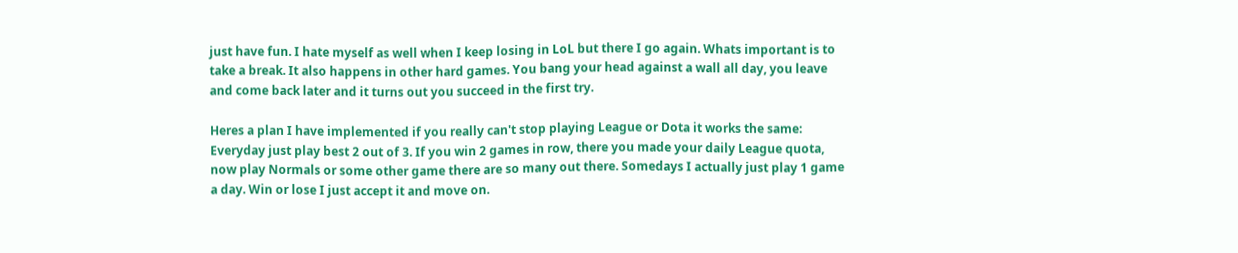just have fun. I hate myself as well when I keep losing in LoL but there I go again. Whats important is to take a break. It also happens in other hard games. You bang your head against a wall all day, you leave and come back later and it turns out you succeed in the first try.

Heres a plan I have implemented if you really can't stop playing League or Dota it works the same: Everyday just play best 2 out of 3. If you win 2 games in row, there you made your daily League quota, now play Normals or some other game there are so many out there. Somedays I actually just play 1 game a day. Win or lose I just accept it and move on.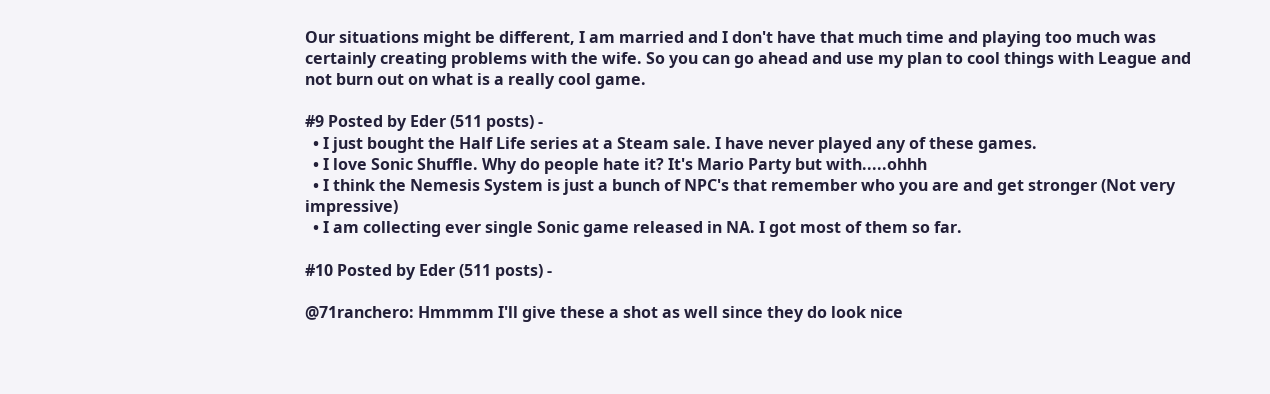Our situations might be different, I am married and I don't have that much time and playing too much was certainly creating problems with the wife. So you can go ahead and use my plan to cool things with League and not burn out on what is a really cool game.

#9 Posted by Eder (511 posts) -
  • I just bought the Half Life series at a Steam sale. I have never played any of these games.
  • I love Sonic Shuffle. Why do people hate it? It's Mario Party but with.....ohhh
  • I think the Nemesis System is just a bunch of NPC's that remember who you are and get stronger (Not very impressive)
  • I am collecting ever single Sonic game released in NA. I got most of them so far.

#10 Posted by Eder (511 posts) -

@71ranchero: Hmmmm I'll give these a shot as well since they do look nice